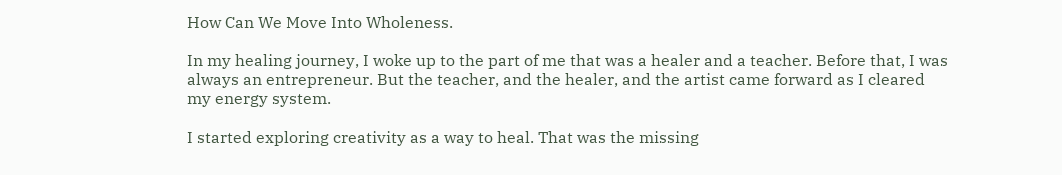How Can We Move Into Wholeness.

In my healing journey, I woke up to the part of me that was a healer and a teacher. Before that, I was always an entrepreneur. But the teacher, and the healer, and the artist came forward as I cleared my energy system.

I started exploring creativity as a way to heal. That was the missing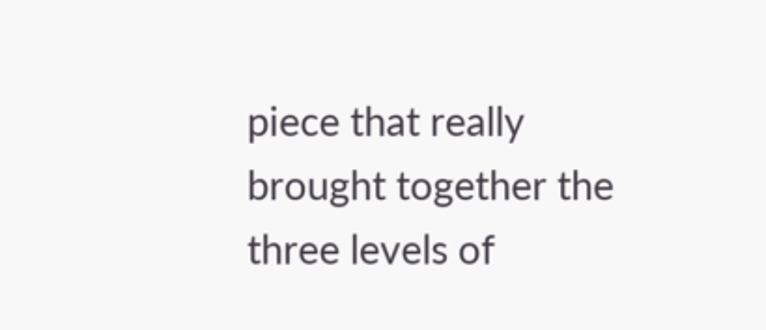piece that really brought together the three levels of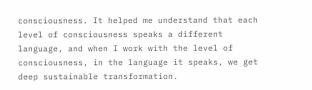consciousness. It helped me understand that each level of consciousness speaks a different language, and when I work with the level of consciousness, in the language it speaks, we get deep sustainable transformation.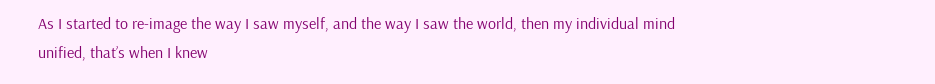As I started to re-image the way I saw myself, and the way I saw the world, then my individual mind unified, that’s when I knew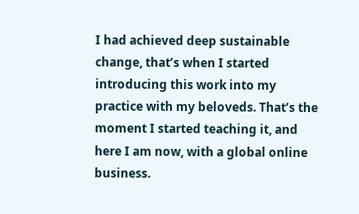I had achieved deep sustainable change, that’s when I started introducing this work into my practice with my beloveds. That’s the moment I started teaching it, and here I am now, with a global online business.